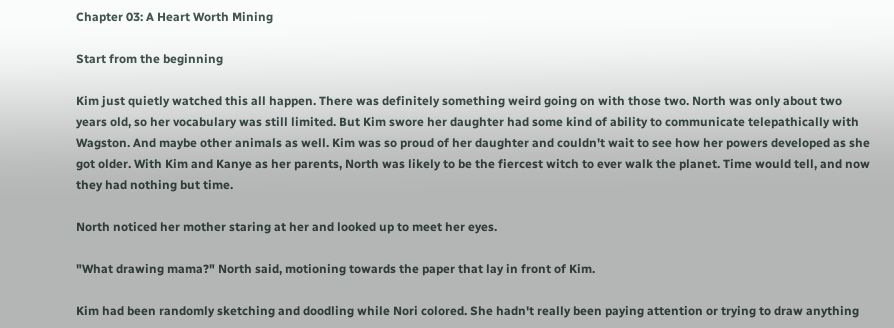Chapter 03: A Heart Worth Mining

Start from the beginning

Kim just quietly watched this all happen. There was definitely something weird going on with those two. North was only about two years old, so her vocabulary was still limited. But Kim swore her daughter had some kind of ability to communicate telepathically with Wagston. And maybe other animals as well. Kim was so proud of her daughter and couldn't wait to see how her powers developed as she got older. With Kim and Kanye as her parents, North was likely to be the fiercest witch to ever walk the planet. Time would tell, and now they had nothing but time.

North noticed her mother staring at her and looked up to meet her eyes.

"What drawing mama?" North said, motioning towards the paper that lay in front of Kim.

Kim had been randomly sketching and doodling while Nori colored. She hadn't really been paying attention or trying to draw anything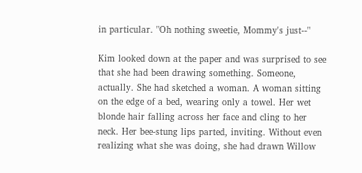in particular. "Oh nothing sweetie, Mommy's just--"

Kim looked down at the paper and was surprised to see that she had been drawing something. Someone, actually. She had sketched a woman. A woman sitting on the edge of a bed, wearing only a towel. Her wet blonde hair falling across her face and cling to her neck. Her bee-stung lips parted, inviting. Without even realizing what she was doing, she had drawn Willow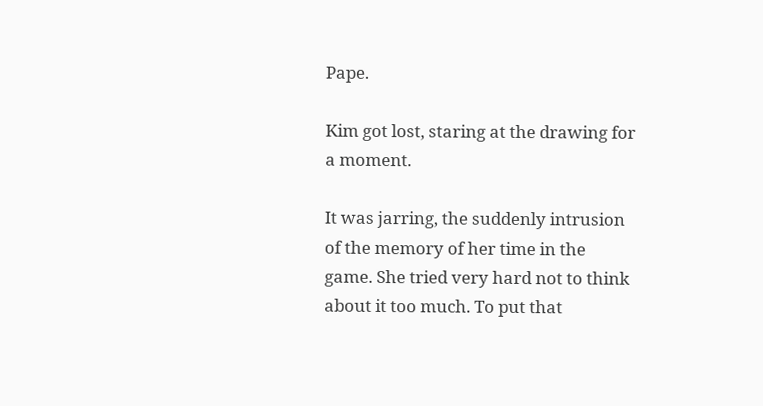Pape.

Kim got lost, staring at the drawing for a moment.

It was jarring, the suddenly intrusion of the memory of her time in the game. She tried very hard not to think about it too much. To put that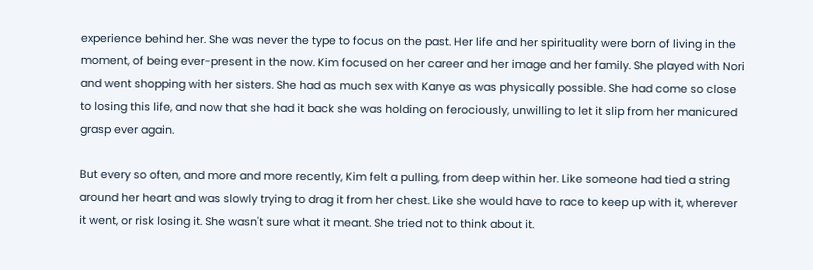experience behind her. She was never the type to focus on the past. Her life and her spirituality were born of living in the moment, of being ever-present in the now. Kim focused on her career and her image and her family. She played with Nori and went shopping with her sisters. She had as much sex with Kanye as was physically possible. She had come so close to losing this life, and now that she had it back she was holding on ferociously, unwilling to let it slip from her manicured grasp ever again.

But every so often, and more and more recently, Kim felt a pulling, from deep within her. Like someone had tied a string around her heart and was slowly trying to drag it from her chest. Like she would have to race to keep up with it, wherever it went, or risk losing it. She wasn't sure what it meant. She tried not to think about it.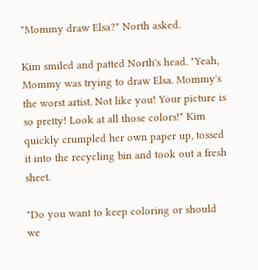"Mommy draw Elsa?" North asked.

Kim smiled and patted North's head. "Yeah, Mommy was trying to draw Elsa. Mommy's the worst artist. Not like you! Your picture is so pretty! Look at all those colors!" Kim quickly crumpled her own paper up, tossed it into the recycling bin and took out a fresh sheet.

"Do you want to keep coloring or should we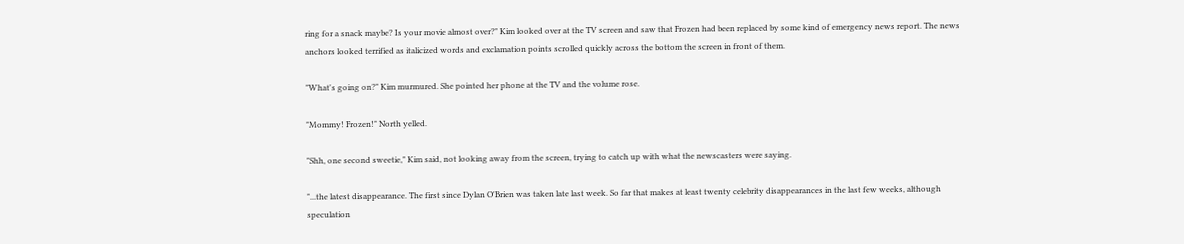ring for a snack maybe? Is your movie almost over?" Kim looked over at the TV screen and saw that Frozen had been replaced by some kind of emergency news report. The news anchors looked terrified as italicized words and exclamation points scrolled quickly across the bottom the screen in front of them.

"What's going on?" Kim murmured. She pointed her phone at the TV and the volume rose.

"Mommy! Frozen!" North yelled.

"Shh, one second sweetie," Kim said, not looking away from the screen, trying to catch up with what the newscasters were saying.

"...the latest disappearance. The first since Dylan O'Brien was taken late last week. So far that makes at least twenty celebrity disappearances in the last few weeks, although speculation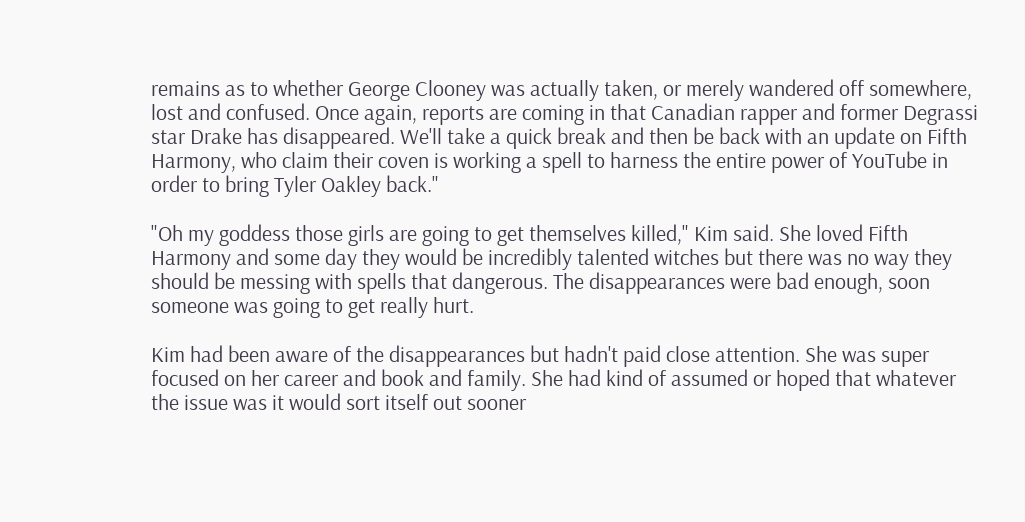remains as to whether George Clooney was actually taken, or merely wandered off somewhere, lost and confused. Once again, reports are coming in that Canadian rapper and former Degrassi star Drake has disappeared. We'll take a quick break and then be back with an update on Fifth Harmony, who claim their coven is working a spell to harness the entire power of YouTube in order to bring Tyler Oakley back."

"Oh my goddess those girls are going to get themselves killed," Kim said. She loved Fifth Harmony and some day they would be incredibly talented witches but there was no way they should be messing with spells that dangerous. The disappearances were bad enough, soon someone was going to get really hurt.

Kim had been aware of the disappearances but hadn't paid close attention. She was super focused on her career and book and family. She had kind of assumed or hoped that whatever the issue was it would sort itself out sooner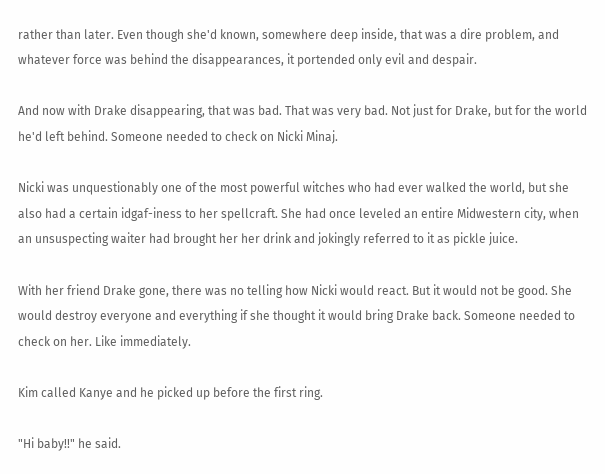rather than later. Even though she'd known, somewhere deep inside, that was a dire problem, and whatever force was behind the disappearances, it portended only evil and despair.

And now with Drake disappearing, that was bad. That was very bad. Not just for Drake, but for the world he'd left behind. Someone needed to check on Nicki Minaj.

Nicki was unquestionably one of the most powerful witches who had ever walked the world, but she also had a certain idgaf-iness to her spellcraft. She had once leveled an entire Midwestern city, when an unsuspecting waiter had brought her her drink and jokingly referred to it as pickle juice.

With her friend Drake gone, there was no telling how Nicki would react. But it would not be good. She would destroy everyone and everything if she thought it would bring Drake back. Someone needed to check on her. Like immediately.

Kim called Kanye and he picked up before the first ring.

"Hi baby!!" he said.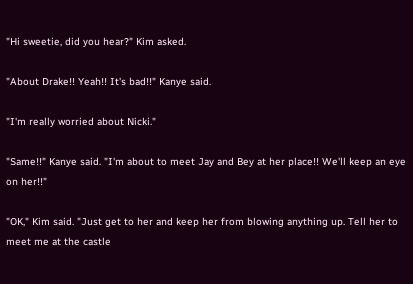"Hi sweetie, did you hear?" Kim asked.

"About Drake!! Yeah!! It's bad!!" Kanye said.

"I'm really worried about Nicki."

"Same!!" Kanye said. "I'm about to meet Jay and Bey at her place!! We'll keep an eye on her!!"

"OK," Kim said. "Just get to her and keep her from blowing anything up. Tell her to meet me at the castle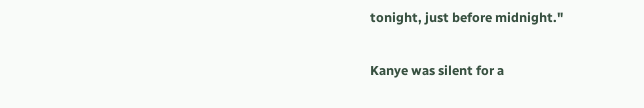tonight, just before midnight."

Kanye was silent for a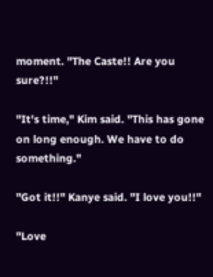moment. "The Caste!! Are you sure?!!"

"It's time," Kim said. "This has gone on long enough. We have to do something."

"Got it!!" Kanye said. "I love you!!"

"Love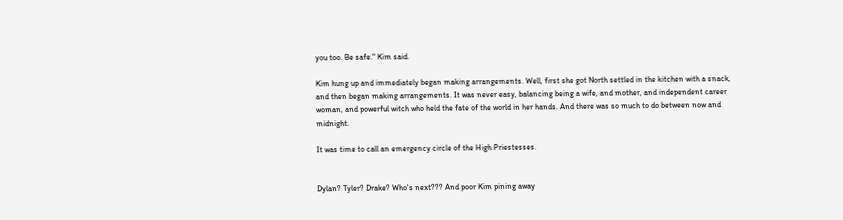you too. Be safe." Kim said.

Kim hung up and immediately began making arrangements. Well, first she got North settled in the kitchen with a snack, and then began making arrangements. It was never easy, balancing being a wife, and mother, and independent career woman, and powerful witch who held the fate of the world in her hands. And there was so much to do between now and midnight.

It was time to call an emergency circle of the High Priestesses.


Dylan? Tyler? Drake? Who's next??? And poor Kim pining away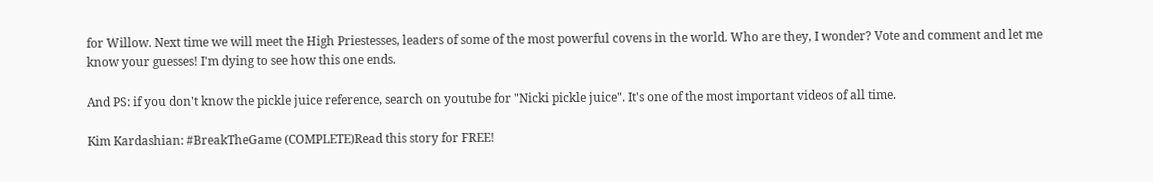for Willow. Next time we will meet the High Priestesses, leaders of some of the most powerful covens in the world. Who are they, I wonder? Vote and comment and let me know your guesses! I'm dying to see how this one ends.

And PS: if you don't know the pickle juice reference, search on youtube for "Nicki pickle juice". It's one of the most important videos of all time.

Kim Kardashian: #BreakTheGame (COMPLETE)Read this story for FREE!